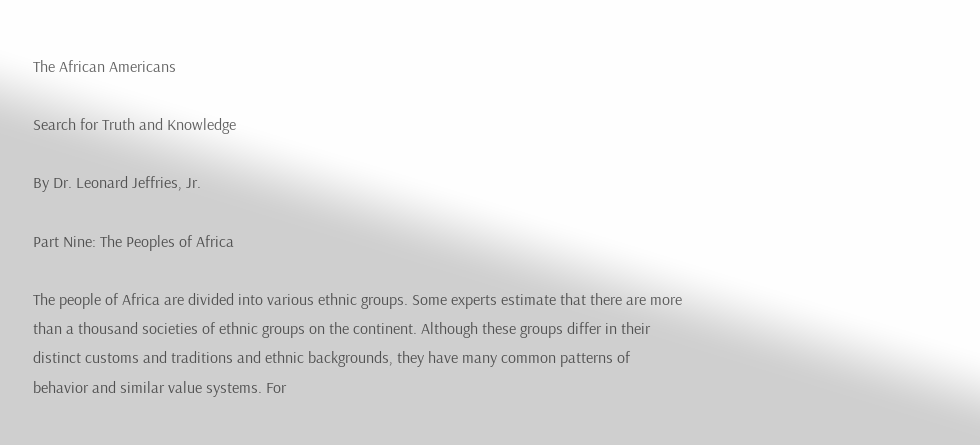The African Americans

Search for Truth and Knowledge

By Dr. Leonard Jeffries, Jr.

Part Nine: The Peoples of Africa

The people of Africa are divided into various ethnic groups. Some experts estimate that there are more than a thousand societies of ethnic groups on the continent. Although these groups differ in their distinct customs and traditions and ethnic backgrounds, they have many common patterns of behavior and similar value systems. For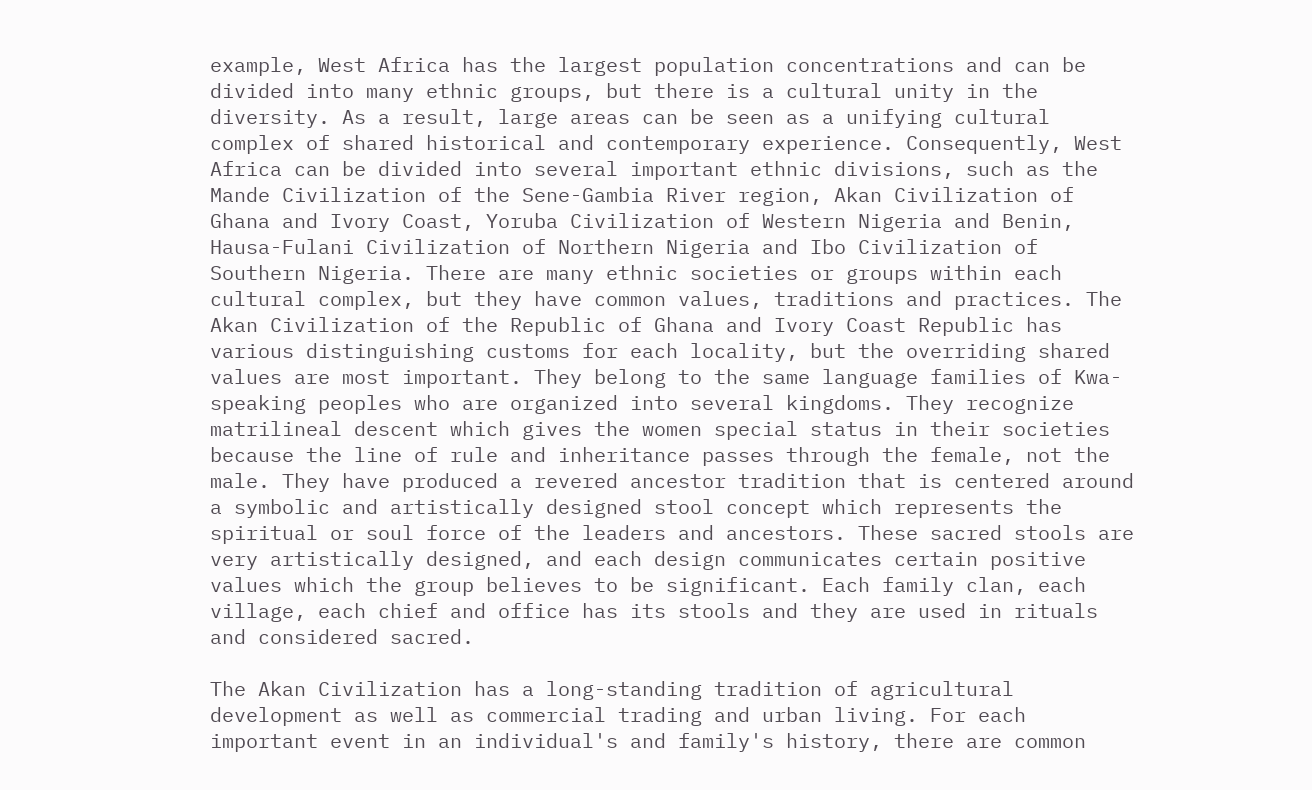example, West Africa has the largest population concentrations and can be divided into many ethnic groups, but there is a cultural unity in the diversity. As a result, large areas can be seen as a unifying cultural complex of shared historical and contemporary experience. Consequently, West Africa can be divided into several important ethnic divisions, such as the Mande Civilization of the Sene-Gambia River region, Akan Civilization of Ghana and Ivory Coast, Yoruba Civilization of Western Nigeria and Benin, Hausa-Fulani Civilization of Northern Nigeria and Ibo Civilization of Southern Nigeria. There are many ethnic societies or groups within each cultural complex, but they have common values, traditions and practices. The Akan Civilization of the Republic of Ghana and Ivory Coast Republic has various distinguishing customs for each locality, but the overriding shared values are most important. They belong to the same language families of Kwa-speaking peoples who are organized into several kingdoms. They recognize matrilineal descent which gives the women special status in their societies because the line of rule and inheritance passes through the female, not the male. They have produced a revered ancestor tradition that is centered around a symbolic and artistically designed stool concept which represents the spiritual or soul force of the leaders and ancestors. These sacred stools are very artistically designed, and each design communicates certain positive values which the group believes to be significant. Each family clan, each village, each chief and office has its stools and they are used in rituals and considered sacred.

The Akan Civilization has a long-standing tradition of agricultural development as well as commercial trading and urban living. For each important event in an individual's and family's history, there are common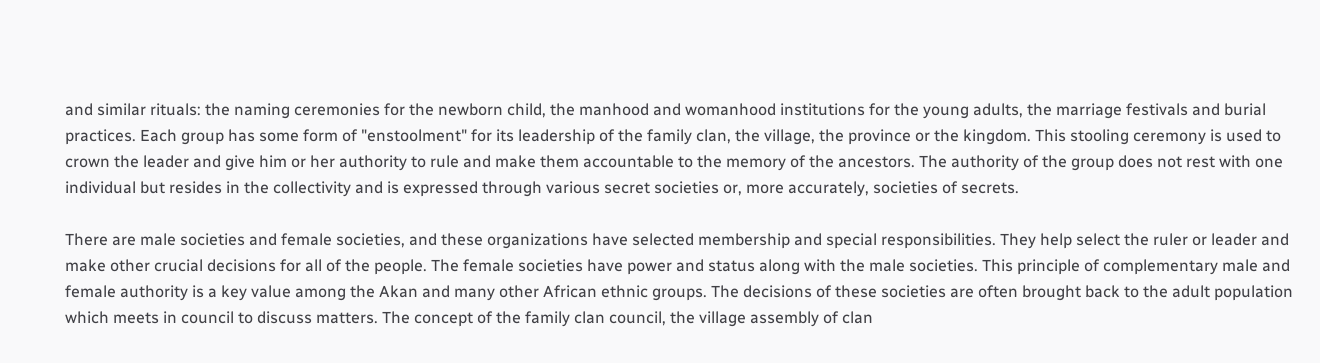and similar rituals: the naming ceremonies for the newborn child, the manhood and womanhood institutions for the young adults, the marriage festivals and burial practices. Each group has some form of "enstoolment" for its leadership of the family clan, the village, the province or the kingdom. This stooling ceremony is used to crown the leader and give him or her authority to rule and make them accountable to the memory of the ancestors. The authority of the group does not rest with one individual but resides in the collectivity and is expressed through various secret societies or, more accurately, societies of secrets.

There are male societies and female societies, and these organizations have selected membership and special responsibilities. They help select the ruler or leader and make other crucial decisions for all of the people. The female societies have power and status along with the male societies. This principle of complementary male and female authority is a key value among the Akan and many other African ethnic groups. The decisions of these societies are often brought back to the adult population which meets in council to discuss matters. The concept of the family clan council, the village assembly of clan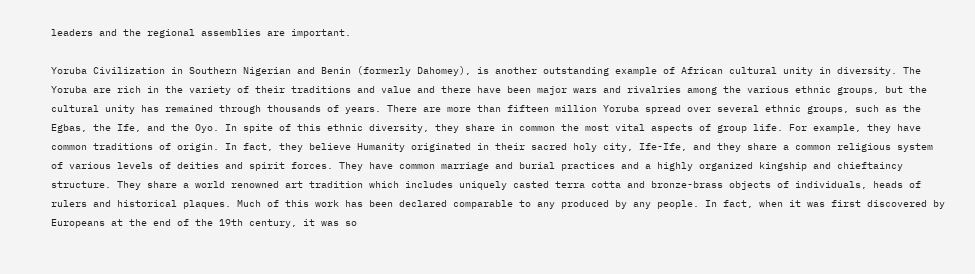leaders and the regional assemblies are important.

Yoruba Civilization in Southern Nigerian and Benin (formerly Dahomey), is another outstanding example of African cultural unity in diversity. The Yoruba are rich in the variety of their traditions and value and there have been major wars and rivalries among the various ethnic groups, but the cultural unity has remained through thousands of years. There are more than fifteen million Yoruba spread over several ethnic groups, such as the Egbas, the Ife, and the Oyo. In spite of this ethnic diversity, they share in common the most vital aspects of group life. For example, they have common traditions of origin. In fact, they believe Humanity originated in their sacred holy city, Ife-Ife, and they share a common religious system of various levels of deities and spirit forces. They have common marriage and burial practices and a highly organized kingship and chieftaincy structure. They share a world renowned art tradition which includes uniquely casted terra cotta and bronze-brass objects of individuals, heads of rulers and historical plaques. Much of this work has been declared comparable to any produced by any people. In fact, when it was first discovered by Europeans at the end of the 19th century, it was so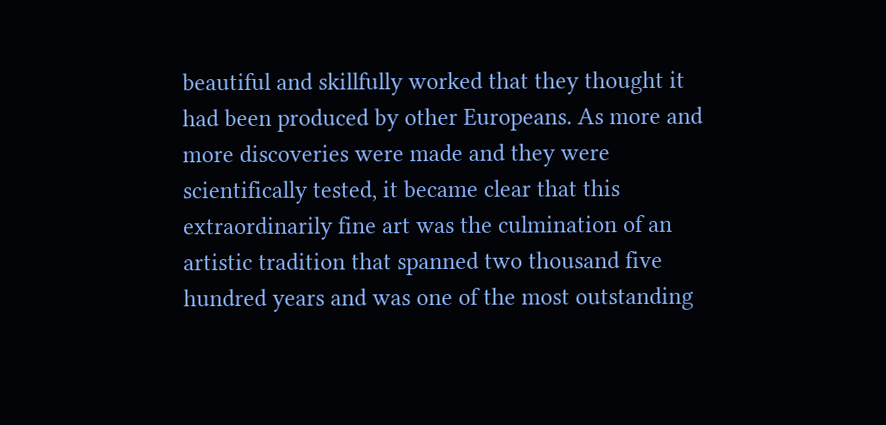beautiful and skillfully worked that they thought it had been produced by other Europeans. As more and more discoveries were made and they were scientifically tested, it became clear that this extraordinarily fine art was the culmination of an artistic tradition that spanned two thousand five hundred years and was one of the most outstanding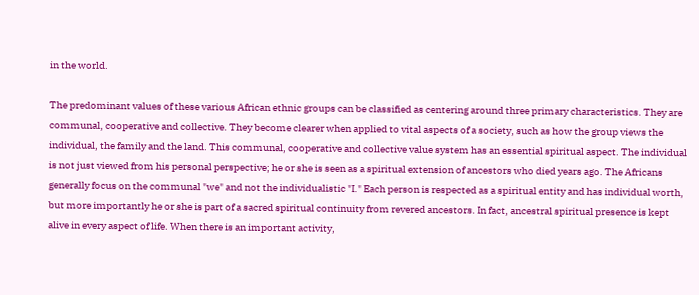in the world.

The predominant values of these various African ethnic groups can be classified as centering around three primary characteristics. They are communal, cooperative and collective. They become clearer when applied to vital aspects of a society, such as how the group views the individual, the family and the land. This communal, cooperative and collective value system has an essential spiritual aspect. The individual is not just viewed from his personal perspective; he or she is seen as a spiritual extension of ancestors who died years ago. The Africans generally focus on the communal "we" and not the individualistic "I." Each person is respected as a spiritual entity and has individual worth, but more importantly he or she is part of a sacred spiritual continuity from revered ancestors. In fact, ancestral spiritual presence is kept alive in every aspect of life. When there is an important activity,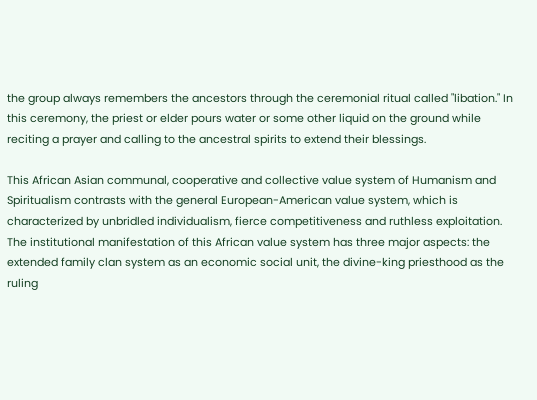the group always remembers the ancestors through the ceremonial ritual called "libation." In this ceremony, the priest or elder pours water or some other liquid on the ground while reciting a prayer and calling to the ancestral spirits to extend their blessings.

This African Asian communal, cooperative and collective value system of Humanism and Spiritualism contrasts with the general European-American value system, which is characterized by unbridled individualism, fierce competitiveness and ruthless exploitation. The institutional manifestation of this African value system has three major aspects: the extended family clan system as an economic social unit, the divine-king priesthood as the ruling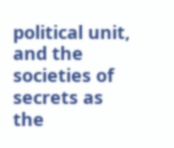political unit, and the societies of secrets as the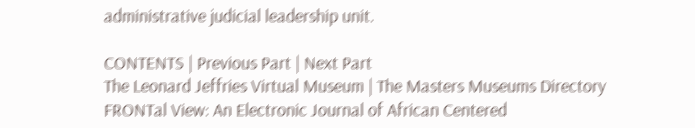administrative judicial leadership unit.

CONTENTS | Previous Part | Next Part
The Leonard Jeffries Virtual Museum | The Masters Museums Directory
FRONTal View: An Electronic Journal of African Centered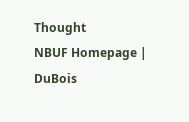Thought
NBUF Homepage | DuBois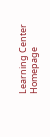Learning Center Homepage